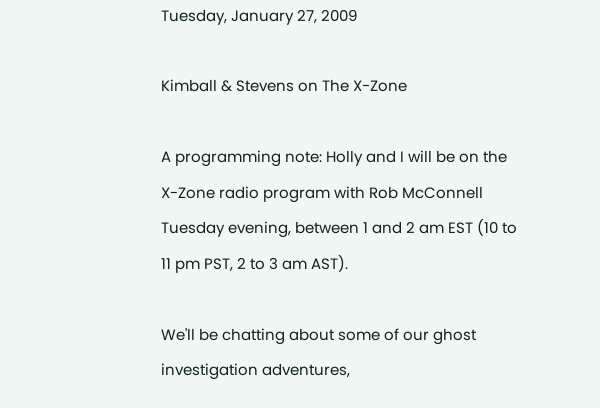Tuesday, January 27, 2009

Kimball & Stevens on The X-Zone

A programming note: Holly and I will be on the X-Zone radio program with Rob McConnell Tuesday evening, between 1 and 2 am EST (10 to 11 pm PST, 2 to 3 am AST).

We'll be chatting about some of our ghost investigation adventures,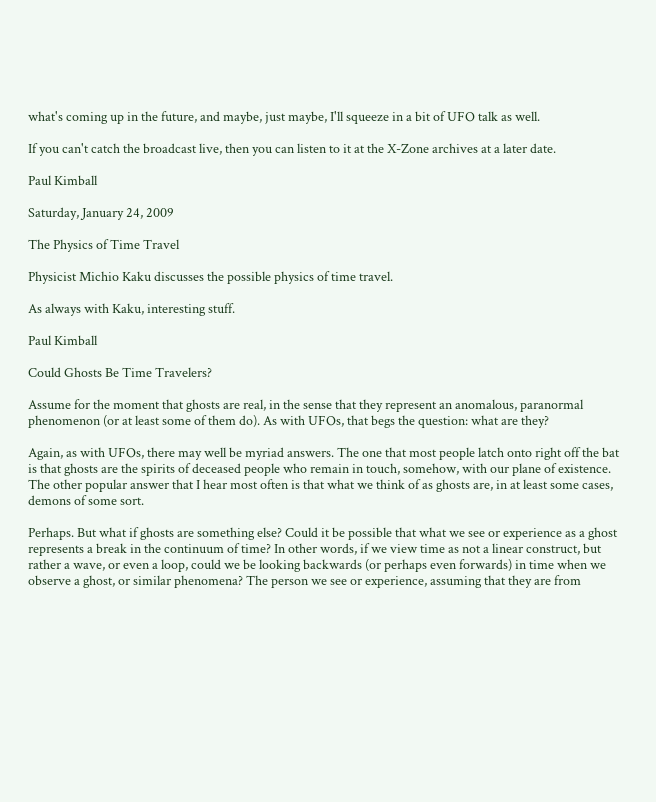what's coming up in the future, and maybe, just maybe, I'll squeeze in a bit of UFO talk as well.

If you can't catch the broadcast live, then you can listen to it at the X-Zone archives at a later date.

Paul Kimball

Saturday, January 24, 2009

The Physics of Time Travel

Physicist Michio Kaku discusses the possible physics of time travel.

As always with Kaku, interesting stuff.

Paul Kimball

Could Ghosts Be Time Travelers?

Assume for the moment that ghosts are real, in the sense that they represent an anomalous, paranormal phenomenon (or at least some of them do). As with UFOs, that begs the question: what are they?

Again, as with UFOs, there may well be myriad answers. The one that most people latch onto right off the bat is that ghosts are the spirits of deceased people who remain in touch, somehow, with our plane of existence. The other popular answer that I hear most often is that what we think of as ghosts are, in at least some cases, demons of some sort.

Perhaps. But what if ghosts are something else? Could it be possible that what we see or experience as a ghost represents a break in the continuum of time? In other words, if we view time as not a linear construct, but rather a wave, or even a loop, could we be looking backwards (or perhaps even forwards) in time when we observe a ghost, or similar phenomena? The person we see or experience, assuming that they are from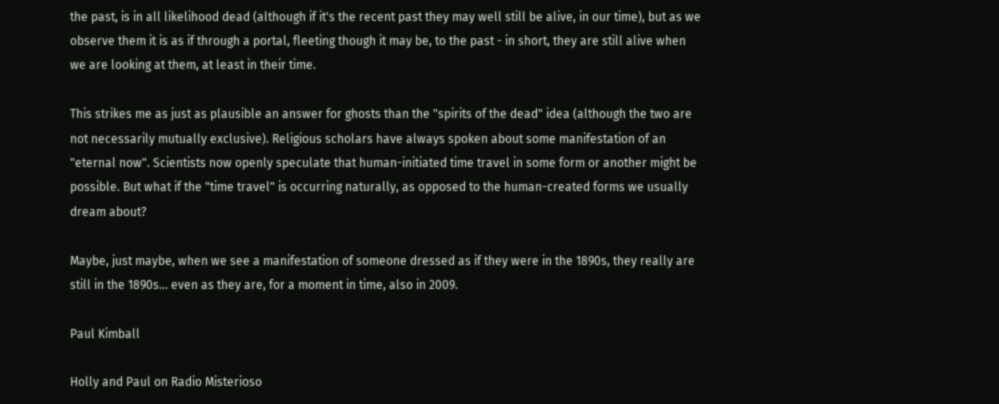the past, is in all likelihood dead (although if it's the recent past they may well still be alive, in our time), but as we observe them it is as if through a portal, fleeting though it may be, to the past - in short, they are still alive when we are looking at them, at least in their time.

This strikes me as just as plausible an answer for ghosts than the "spirits of the dead" idea (although the two are not necessarily mutually exclusive). Religious scholars have always spoken about some manifestation of an "eternal now". Scientists now openly speculate that human-initiated time travel in some form or another might be possible. But what if the "time travel" is occurring naturally, as opposed to the human-created forms we usually dream about?

Maybe, just maybe, when we see a manifestation of someone dressed as if they were in the 1890s, they really are still in the 1890s... even as they are, for a moment in time, also in 2009.

Paul Kimball

Holly and Paul on Radio Misterioso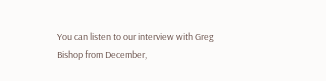You can listen to our interview with Greg Bishop from December,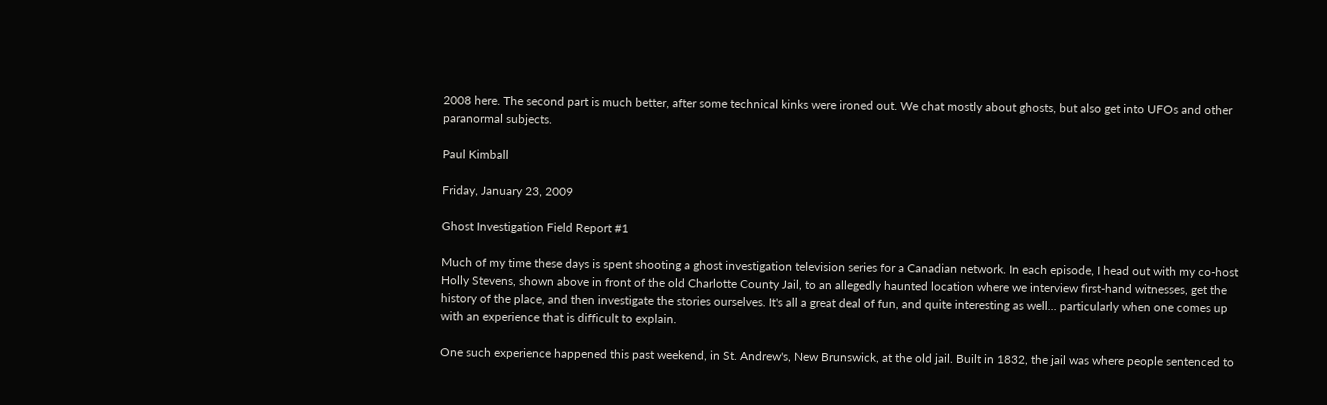2008 here. The second part is much better, after some technical kinks were ironed out. We chat mostly about ghosts, but also get into UFOs and other paranormal subjects.

Paul Kimball

Friday, January 23, 2009

Ghost Investigation Field Report #1

Much of my time these days is spent shooting a ghost investigation television series for a Canadian network. In each episode, I head out with my co-host Holly Stevens, shown above in front of the old Charlotte County Jail, to an allegedly haunted location where we interview first-hand witnesses, get the history of the place, and then investigate the stories ourselves. It's all a great deal of fun, and quite interesting as well... particularly when one comes up with an experience that is difficult to explain.

One such experience happened this past weekend, in St. Andrew's, New Brunswick, at the old jail. Built in 1832, the jail was where people sentenced to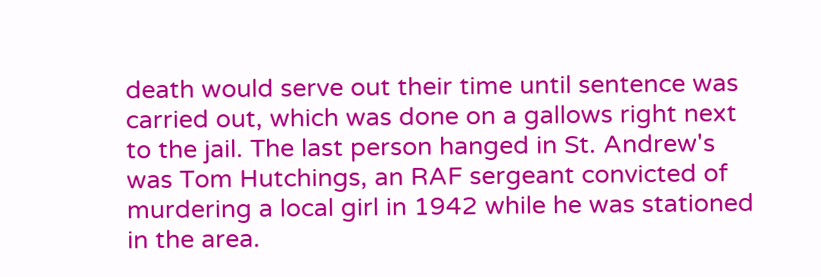death would serve out their time until sentence was carried out, which was done on a gallows right next to the jail. The last person hanged in St. Andrew's was Tom Hutchings, an RAF sergeant convicted of murdering a local girl in 1942 while he was stationed in the area.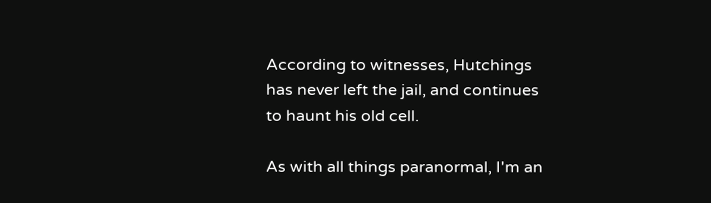According to witnesses, Hutchings has never left the jail, and continues to haunt his old cell.

As with all things paranormal, I'm an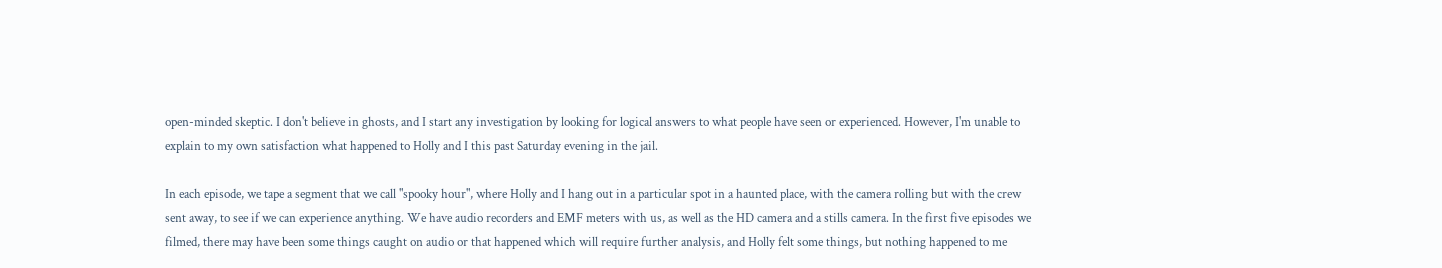open-minded skeptic. I don't believe in ghosts, and I start any investigation by looking for logical answers to what people have seen or experienced. However, I'm unable to explain to my own satisfaction what happened to Holly and I this past Saturday evening in the jail.

In each episode, we tape a segment that we call "spooky hour", where Holly and I hang out in a particular spot in a haunted place, with the camera rolling but with the crew sent away, to see if we can experience anything. We have audio recorders and EMF meters with us, as well as the HD camera and a stills camera. In the first five episodes we filmed, there may have been some things caught on audio or that happened which will require further analysis, and Holly felt some things, but nothing happened to me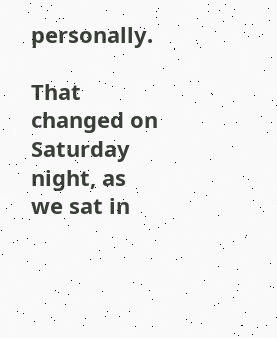personally.

That changed on Saturday night, as we sat in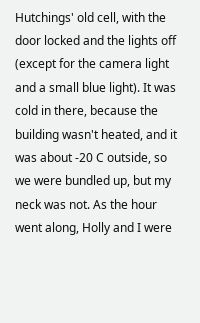Hutchings' old cell, with the door locked and the lights off (except for the camera light and a small blue light). It was cold in there, because the building wasn't heated, and it was about -20 C outside, so we were bundled up, but my neck was not. As the hour went along, Holly and I were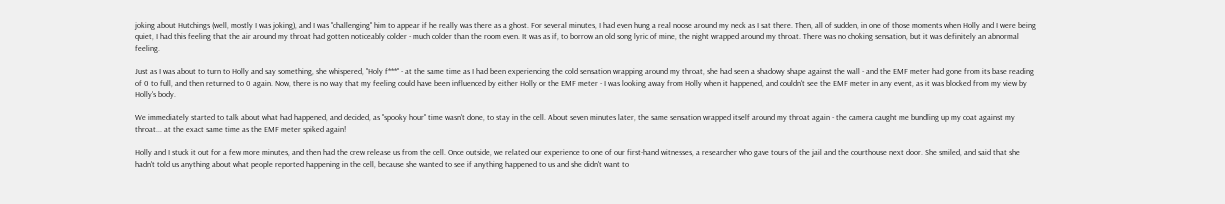joking about Hutchings (well, mostly I was joking), and I was "challenging" him to appear if he really was there as a ghost. For several minutes, I had even hung a real noose around my neck as I sat there. Then, all of sudden, in one of those moments when Holly and I were being quiet, I had this feeling that the air around my throat had gotten noticeably colder - much colder than the room even. It was as if, to borrow an old song lyric of mine, the night wrapped around my throat. There was no choking sensation, but it was definitely an abnormal feeling.

Just as I was about to turn to Holly and say something, she whispered, "Holy f***" - at the same time as I had been experiencing the cold sensation wrapping around my throat, she had seen a shadowy shape against the wall - and the EMF meter had gone from its base reading of 0 to full, and then returned to 0 again. Now, there is no way that my feeling could have been influenced by either Holly or the EMF meter - I was looking away from Holly when it happened, and couldn't see the EMF meter in any event, as it was blocked from my view by Holly's body.

We immediately started to talk about what had happened, and decided, as "spooky hour" time wasn't done, to stay in the cell. About seven minutes later, the same sensation wrapped itself around my throat again - the camera caught me bundling up my coat against my throat... at the exact same time as the EMF meter spiked again!

Holly and I stuck it out for a few more minutes, and then had the crew release us from the cell. Once outside, we related our experience to one of our first-hand witnesses, a researcher who gave tours of the jail and the courthouse next door. She smiled, and said that she hadn't told us anything about what people reported happening in the cell, because she wanted to see if anything happened to us and she didn't want to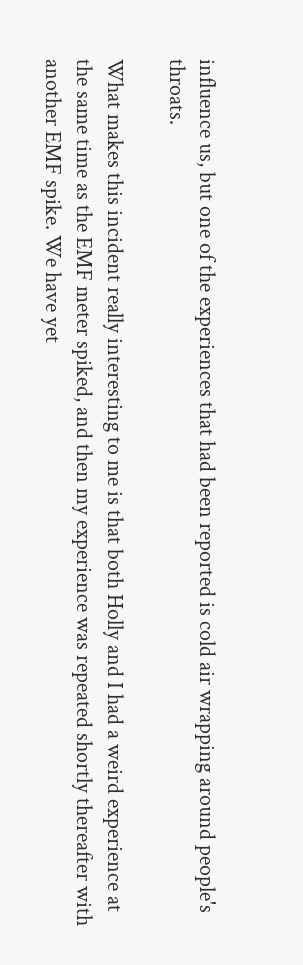influence us, but one of the experiences that had been reported is cold air wrapping around people's throats.

What makes this incident really interesting to me is that both Holly and I had a weird experience at the same time as the EMF meter spiked, and then my experience was repeated shortly thereafter with another EMF spike. We have yet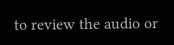to review the audio or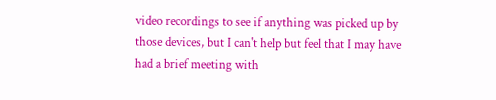video recordings to see if anything was picked up by those devices, but I can't help but feel that I may have had a brief meeting with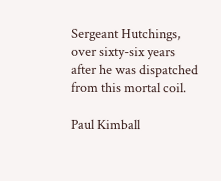Sergeant Hutchings, over sixty-six years after he was dispatched from this mortal coil.

Paul Kimball